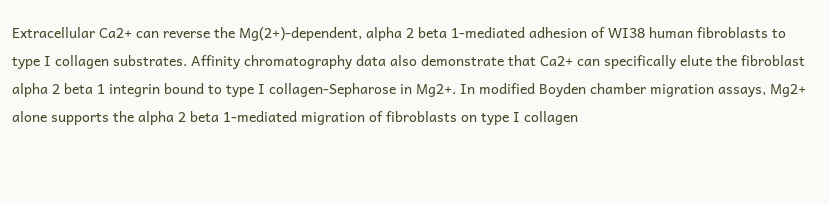Extracellular Ca2+ can reverse the Mg(2+)-dependent, alpha 2 beta 1-mediated adhesion of WI38 human fibroblasts to type I collagen substrates. Affinity chromatography data also demonstrate that Ca2+ can specifically elute the fibroblast alpha 2 beta 1 integrin bound to type I collagen-Sepharose in Mg2+. In modified Boyden chamber migration assays, Mg2+ alone supports the alpha 2 beta 1-mediated migration of fibroblasts on type I collagen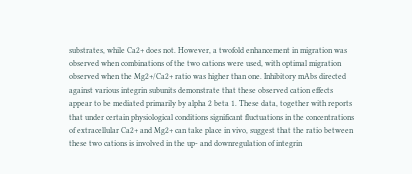substrates, while Ca2+ does not. However, a twofold enhancement in migration was observed when combinations of the two cations were used, with optimal migration observed when the Mg2+/Ca2+ ratio was higher than one. Inhibitory mAbs directed against various integrin subunits demonstrate that these observed cation effects appear to be mediated primarily by alpha 2 beta 1. These data, together with reports that under certain physiological conditions significant fluctuations in the concentrations of extracellular Ca2+ and Mg2+ can take place in vivo, suggest that the ratio between these two cations is involved in the up- and downregulation of integrin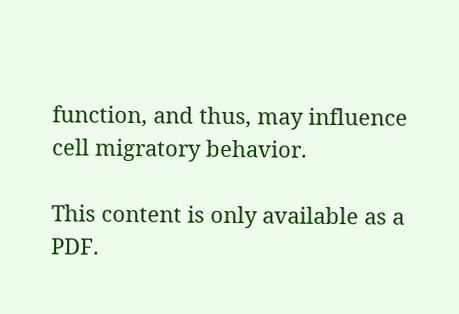function, and thus, may influence cell migratory behavior.

This content is only available as a PDF.